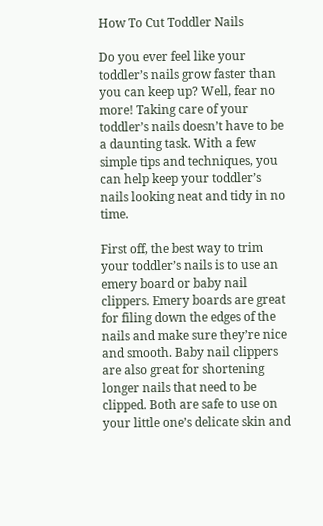How To Cut Toddler Nails

Do you ever feel like your toddler’s nails grow faster than you can keep up? Well, fear no more! Taking care of your toddler’s nails doesn’t have to be a daunting task. With a few simple tips and techniques, you can help keep your toddler’s nails looking neat and tidy in no time.

First off, the best way to trim your toddler’s nails is to use an emery board or baby nail clippers. Emery boards are great for filing down the edges of the nails and make sure they’re nice and smooth. Baby nail clippers are also great for shortening longer nails that need to be clipped. Both are safe to use on your little one’s delicate skin and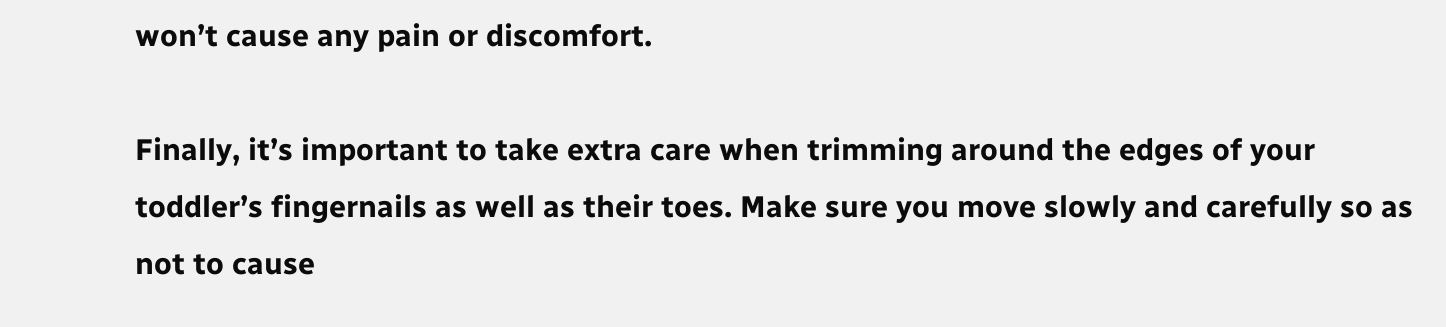won’t cause any pain or discomfort.

Finally, it’s important to take extra care when trimming around the edges of your toddler’s fingernails as well as their toes. Make sure you move slowly and carefully so as not to cause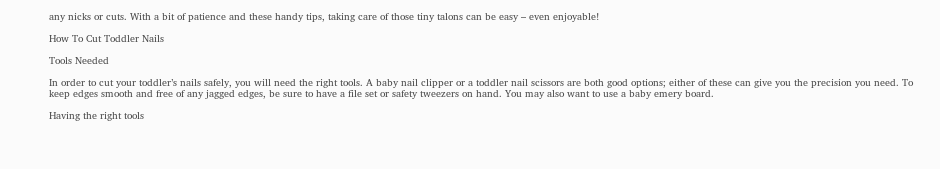any nicks or cuts. With a bit of patience and these handy tips, taking care of those tiny talons can be easy – even enjoyable!

How To Cut Toddler Nails

Tools Needed

In order to cut your toddler’s nails safely, you will need the right tools. A baby nail clipper or a toddler nail scissors are both good options; either of these can give you the precision you need. To keep edges smooth and free of any jagged edges, be sure to have a file set or safety tweezers on hand. You may also want to use a baby emery board.

Having the right tools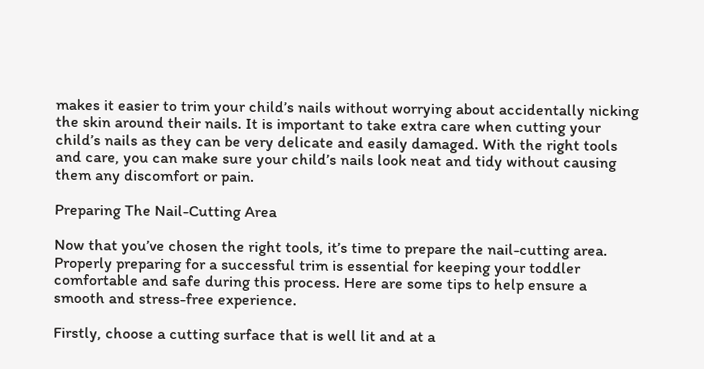makes it easier to trim your child’s nails without worrying about accidentally nicking the skin around their nails. It is important to take extra care when cutting your child’s nails as they can be very delicate and easily damaged. With the right tools and care, you can make sure your child’s nails look neat and tidy without causing them any discomfort or pain.

Preparing The Nail-Cutting Area

Now that you’ve chosen the right tools, it’s time to prepare the nail-cutting area. Properly preparing for a successful trim is essential for keeping your toddler comfortable and safe during this process. Here are some tips to help ensure a smooth and stress-free experience.

Firstly, choose a cutting surface that is well lit and at a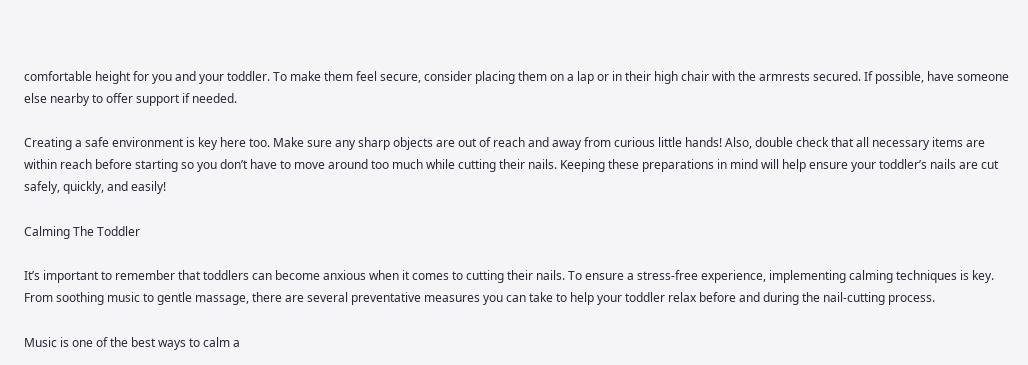comfortable height for you and your toddler. To make them feel secure, consider placing them on a lap or in their high chair with the armrests secured. If possible, have someone else nearby to offer support if needed.

Creating a safe environment is key here too. Make sure any sharp objects are out of reach and away from curious little hands! Also, double check that all necessary items are within reach before starting so you don’t have to move around too much while cutting their nails. Keeping these preparations in mind will help ensure your toddler’s nails are cut safely, quickly, and easily!

Calming The Toddler

It’s important to remember that toddlers can become anxious when it comes to cutting their nails. To ensure a stress-free experience, implementing calming techniques is key. From soothing music to gentle massage, there are several preventative measures you can take to help your toddler relax before and during the nail-cutting process.

Music is one of the best ways to calm a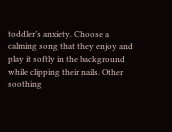toddler’s anxiety. Choose a calming song that they enjoy and play it softly in the background while clipping their nails. Other soothing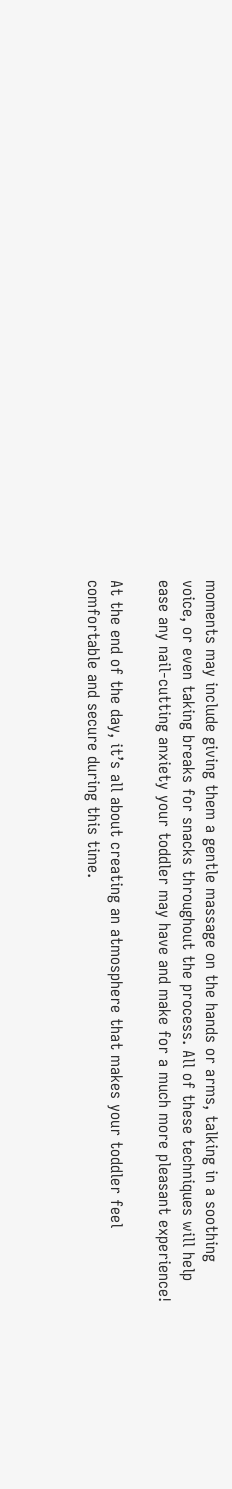moments may include giving them a gentle massage on the hands or arms, talking in a soothing voice, or even taking breaks for snacks throughout the process. All of these techniques will help ease any nail-cutting anxiety your toddler may have and make for a much more pleasant experience!

At the end of the day, it’s all about creating an atmosphere that makes your toddler feel comfortable and secure during this time.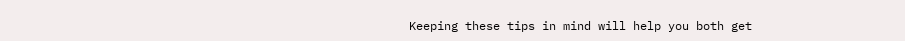Keeping these tips in mind will help you both get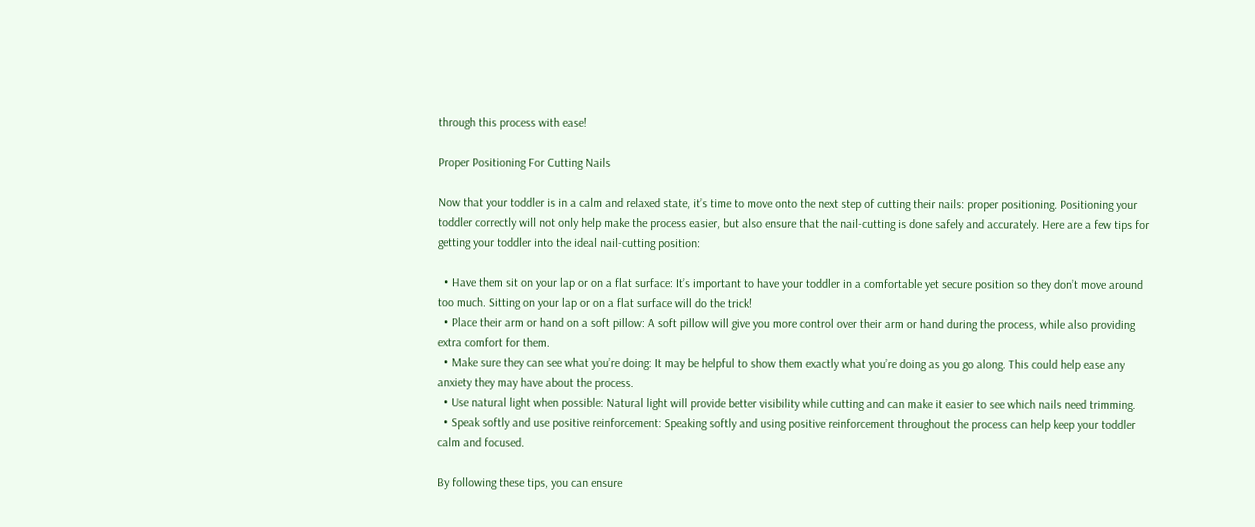through this process with ease!

Proper Positioning For Cutting Nails

Now that your toddler is in a calm and relaxed state, it’s time to move onto the next step of cutting their nails: proper positioning. Positioning your toddler correctly will not only help make the process easier, but also ensure that the nail-cutting is done safely and accurately. Here are a few tips for getting your toddler into the ideal nail-cutting position:

  • Have them sit on your lap or on a flat surface: It’s important to have your toddler in a comfortable yet secure position so they don’t move around too much. Sitting on your lap or on a flat surface will do the trick!
  • Place their arm or hand on a soft pillow: A soft pillow will give you more control over their arm or hand during the process, while also providing extra comfort for them.
  • Make sure they can see what you’re doing: It may be helpful to show them exactly what you’re doing as you go along. This could help ease any anxiety they may have about the process.
  • Use natural light when possible: Natural light will provide better visibility while cutting and can make it easier to see which nails need trimming.
  • Speak softly and use positive reinforcement: Speaking softly and using positive reinforcement throughout the process can help keep your toddler calm and focused.

By following these tips, you can ensure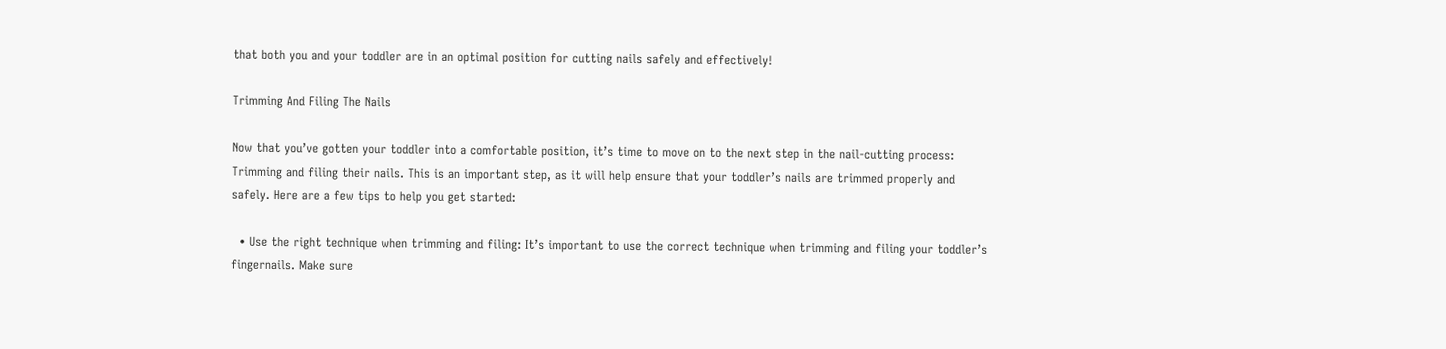that both you and your toddler are in an optimal position for cutting nails safely and effectively!

Trimming And Filing The Nails

Now that you’ve gotten your toddler into a comfortable position, it’s time to move on to the next step in the nail-cutting process: Trimming and filing their nails. This is an important step, as it will help ensure that your toddler’s nails are trimmed properly and safely. Here are a few tips to help you get started:

  • Use the right technique when trimming and filing: It’s important to use the correct technique when trimming and filing your toddler’s fingernails. Make sure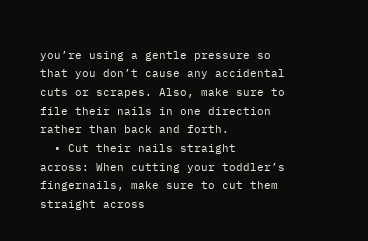you’re using a gentle pressure so that you don’t cause any accidental cuts or scrapes. Also, make sure to file their nails in one direction rather than back and forth.
  • Cut their nails straight across: When cutting your toddler’s fingernails, make sure to cut them straight across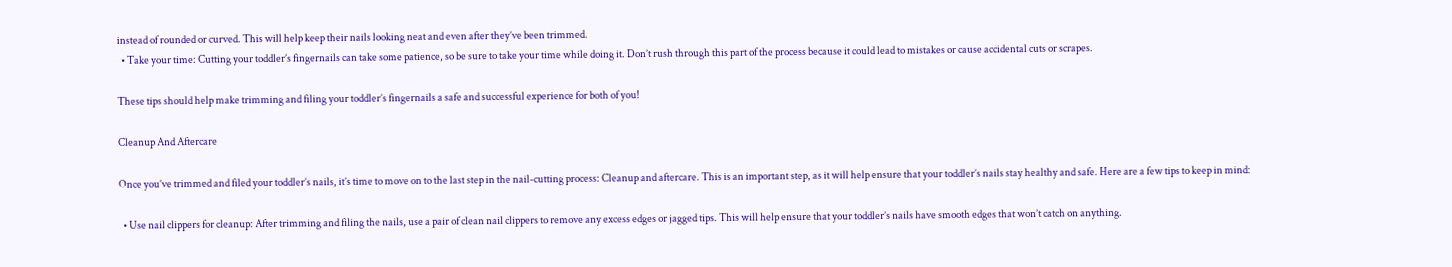instead of rounded or curved. This will help keep their nails looking neat and even after they’ve been trimmed.
  • Take your time: Cutting your toddler’s fingernails can take some patience, so be sure to take your time while doing it. Don’t rush through this part of the process because it could lead to mistakes or cause accidental cuts or scrapes.

These tips should help make trimming and filing your toddler’s fingernails a safe and successful experience for both of you!

Cleanup And Aftercare

Once you’ve trimmed and filed your toddler’s nails, it’s time to move on to the last step in the nail-cutting process: Cleanup and aftercare. This is an important step, as it will help ensure that your toddler’s nails stay healthy and safe. Here are a few tips to keep in mind:

  • Use nail clippers for cleanup: After trimming and filing the nails, use a pair of clean nail clippers to remove any excess edges or jagged tips. This will help ensure that your toddler’s nails have smooth edges that won’t catch on anything.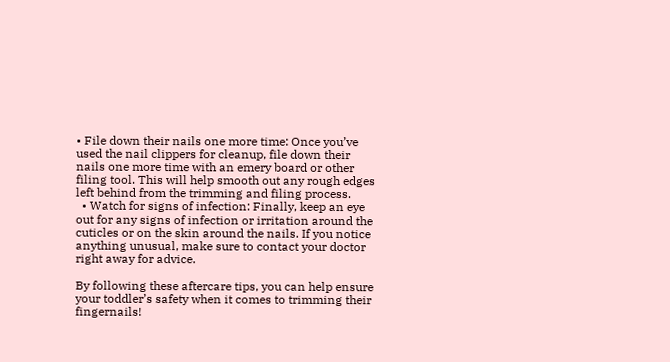• File down their nails one more time: Once you’ve used the nail clippers for cleanup, file down their nails one more time with an emery board or other filing tool. This will help smooth out any rough edges left behind from the trimming and filing process.
  • Watch for signs of infection: Finally, keep an eye out for any signs of infection or irritation around the cuticles or on the skin around the nails. If you notice anything unusual, make sure to contact your doctor right away for advice.

By following these aftercare tips, you can help ensure your toddler’s safety when it comes to trimming their fingernails!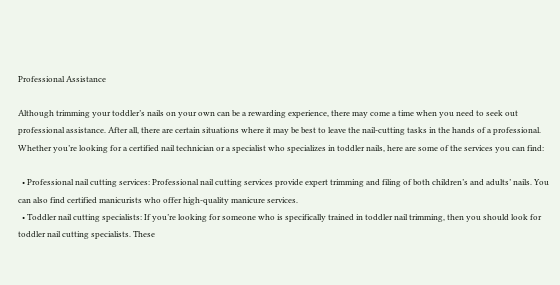Professional Assistance

Although trimming your toddler’s nails on your own can be a rewarding experience, there may come a time when you need to seek out professional assistance. After all, there are certain situations where it may be best to leave the nail-cutting tasks in the hands of a professional. Whether you’re looking for a certified nail technician or a specialist who specializes in toddler nails, here are some of the services you can find:

  • Professional nail cutting services: Professional nail cutting services provide expert trimming and filing of both children’s and adults’ nails. You can also find certified manicurists who offer high-quality manicure services.
  • Toddler nail cutting specialists: If you’re looking for someone who is specifically trained in toddler nail trimming, then you should look for toddler nail cutting specialists. These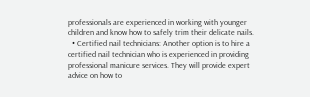professionals are experienced in working with younger children and know how to safely trim their delicate nails.
  • Certified nail technicians: Another option is to hire a certified nail technician who is experienced in providing professional manicure services. They will provide expert advice on how to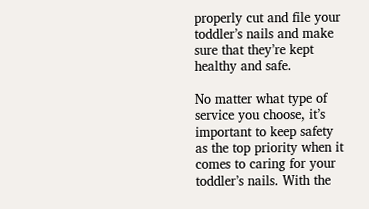properly cut and file your toddler’s nails and make sure that they’re kept healthy and safe.

No matter what type of service you choose, it’s important to keep safety as the top priority when it comes to caring for your toddler’s nails. With the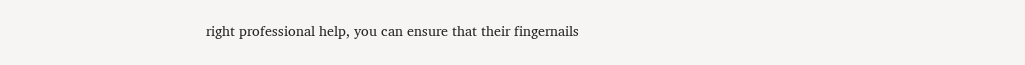right professional help, you can ensure that their fingernails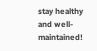stay healthy and well-maintained!